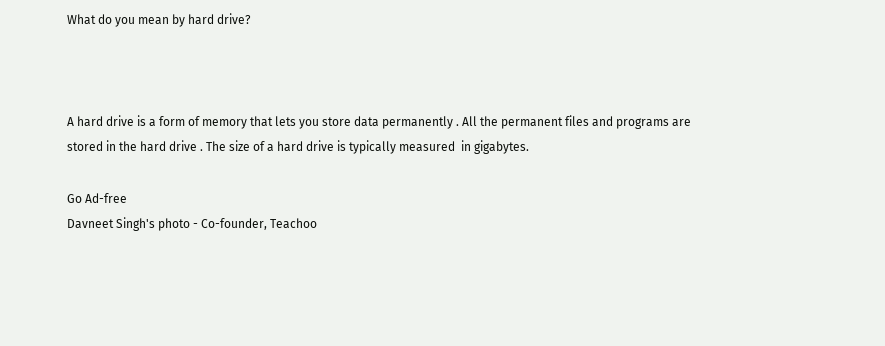What do you mean by hard drive?



A hard drive is a form of memory that lets you store data permanently . All the permanent files and programs are stored in the hard drive . The size of a hard drive is typically measured  in gigabytes.

Go Ad-free
Davneet Singh's photo - Co-founder, Teachoo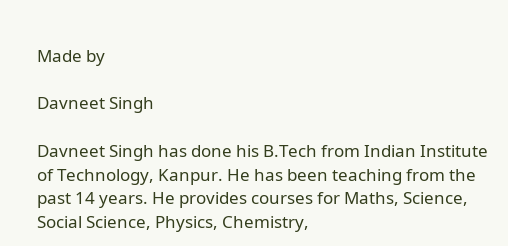Made by

Davneet Singh

Davneet Singh has done his B.Tech from Indian Institute of Technology, Kanpur. He has been teaching from the past 14 years. He provides courses for Maths, Science, Social Science, Physics, Chemistry,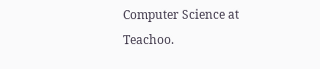Computer Science at Teachoo.